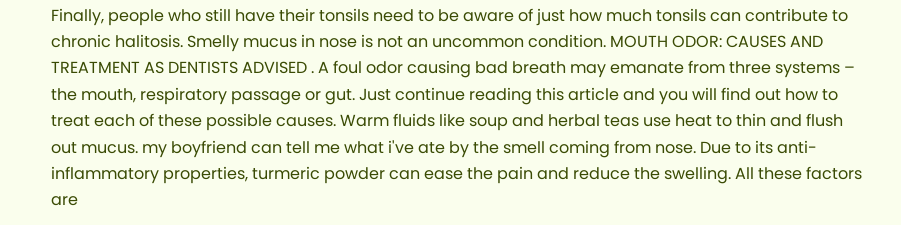Finally, people who still have their tonsils need to be aware of just how much tonsils can contribute to chronic halitosis. Smelly mucus in nose is not an uncommon condition. MOUTH ODOR: CAUSES AND TREATMENT AS DENTISTS ADVISED . A foul odor causing bad breath may emanate from three systems – the mouth, respiratory passage or gut. Just continue reading this article and you will find out how to treat each of these possible causes. Warm fluids like soup and herbal teas use heat to thin and flush out mucus. my boyfriend can tell me what i've ate by the smell coming from nose. Due to its anti-inflammatory properties, turmeric powder can ease the pain and reduce the swelling. All these factors are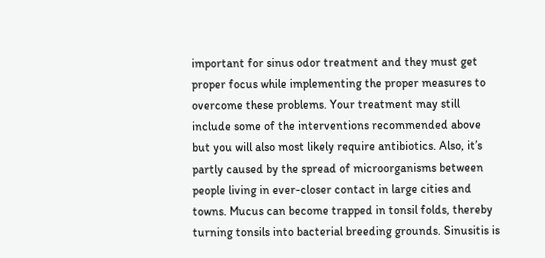important for sinus odor treatment and they must get proper focus while implementing the proper measures to overcome these problems. Your treatment may still include some of the interventions recommended above but you will also most likely require antibiotics. Also, it’s partly caused by the spread of microorganisms between people living in ever-closer contact in large cities and towns. Mucus can become trapped in tonsil folds, thereby turning tonsils into bacterial breeding grounds. Sinusitis is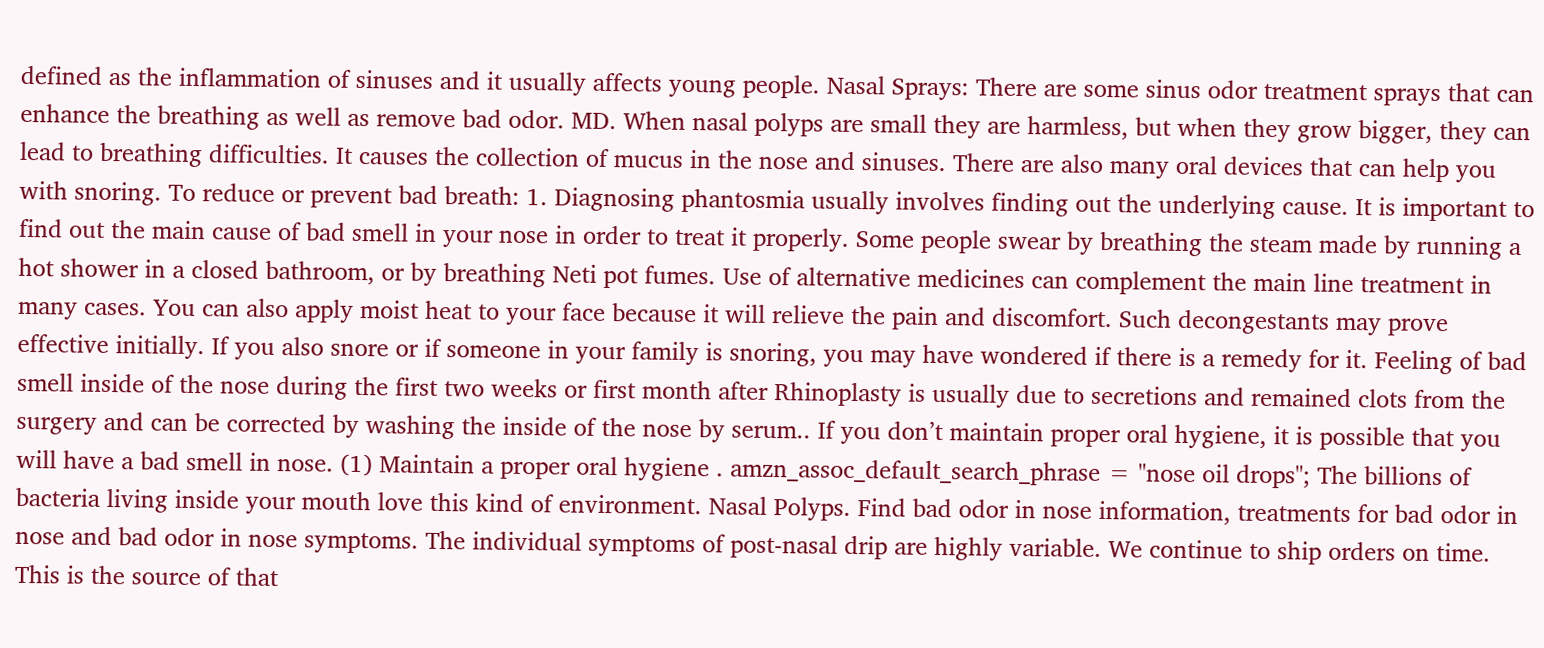defined as the inflammation of sinuses and it usually affects young people. Nasal Sprays: There are some sinus odor treatment sprays that can enhance the breathing as well as remove bad odor. MD. When nasal polyps are small they are harmless, but when they grow bigger, they can lead to breathing difficulties. It causes the collection of mucus in the nose and sinuses. There are also many oral devices that can help you with snoring. To reduce or prevent bad breath: 1. Diagnosing phantosmia usually involves finding out the underlying cause. It is important to find out the main cause of bad smell in your nose in order to treat it properly. Some people swear by breathing the steam made by running a hot shower in a closed bathroom, or by breathing Neti pot fumes. Use of alternative medicines can complement the main line treatment in many cases. You can also apply moist heat to your face because it will relieve the pain and discomfort. Such decongestants may prove effective initially. If you also snore or if someone in your family is snoring, you may have wondered if there is a remedy for it. Feeling of bad smell inside of the nose during the first two weeks or first month after Rhinoplasty is usually due to secretions and remained clots from the surgery and can be corrected by washing the inside of the nose by serum.. If you don’t maintain proper oral hygiene, it is possible that you will have a bad smell in nose. (1) Maintain a proper oral hygiene . amzn_assoc_default_search_phrase = "nose oil drops"; The billions of bacteria living inside your mouth love this kind of environment. Nasal Polyps. Find bad odor in nose information, treatments for bad odor in nose and bad odor in nose symptoms. The individual symptoms of post-nasal drip are highly variable. We continue to ship orders on time. This is the source of that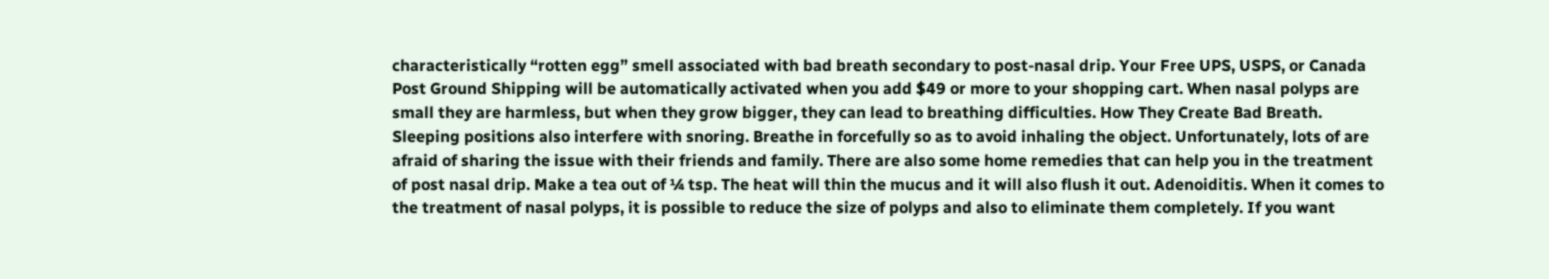characteristically “rotten egg” smell associated with bad breath secondary to post-nasal drip. Your Free UPS, USPS, or Canada Post Ground Shipping will be automatically activated when you add $49 or more to your shopping cart. When nasal polyps are small they are harmless, but when they grow bigger, they can lead to breathing difficulties. How They Create Bad Breath. Sleeping positions also interfere with snoring. Breathe in forcefully so as to avoid inhaling the object. Unfortunately, lots of are afraid of sharing the issue with their friends and family. There are also some home remedies that can help you in the treatment of post nasal drip. Make a tea out of ¼ tsp. The heat will thin the mucus and it will also flush it out. Adenoiditis. When it comes to the treatment of nasal polyps, it is possible to reduce the size of polyps and also to eliminate them completely. If you want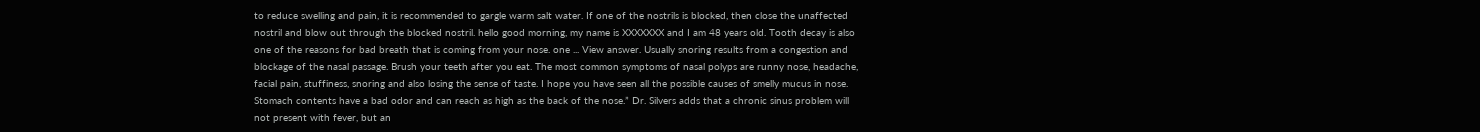to reduce swelling and pain, it is recommended to gargle warm salt water. If one of the nostrils is blocked, then close the unaffected nostril and blow out through the blocked nostril. hello good morning, my name is XXXXXXX and I am 48 years old. Tooth decay is also one of the reasons for bad breath that is coming from your nose. one ... View answer. Usually snoring results from a congestion and blockage of the nasal passage. Brush your teeth after you eat. The most common symptoms of nasal polyps are runny nose, headache, facial pain, stuffiness, snoring and also losing the sense of taste. I hope you have seen all the possible causes of smelly mucus in nose. Stomach contents have a bad odor and can reach as high as the back of the nose.” Dr. Silvers adds that a chronic sinus problem will not present with fever, but an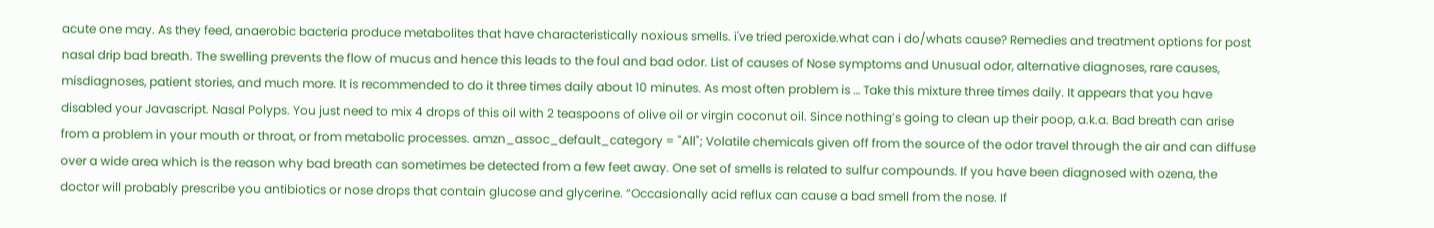acute one may. As they feed, anaerobic bacteria produce metabolites that have characteristically noxious smells. i've tried peroxide.what can i do/whats cause? Remedies and treatment options for post nasal drip bad breath. The swelling prevents the flow of mucus and hence this leads to the foul and bad odor. List of causes of Nose symptoms and Unusual odor, alternative diagnoses, rare causes, misdiagnoses, patient stories, and much more. It is recommended to do it three times daily about 10 minutes. As most often problem is … Take this mixture three times daily. It appears that you have disabled your Javascript. Nasal Polyps. You just need to mix 4 drops of this oil with 2 teaspoons of olive oil or virgin coconut oil. Since nothing’s going to clean up their poop, a.k.a. Bad breath can arise from a problem in your mouth or throat, or from metabolic processes. amzn_assoc_default_category = "All"; Volatile chemicals given off from the source of the odor travel through the air and can diffuse over a wide area which is the reason why bad breath can sometimes be detected from a few feet away. One set of smells is related to sulfur compounds. If you have been diagnosed with ozena, the doctor will probably prescribe you antibiotics or nose drops that contain glucose and glycerine. “Occasionally acid reflux can cause a bad smell from the nose. If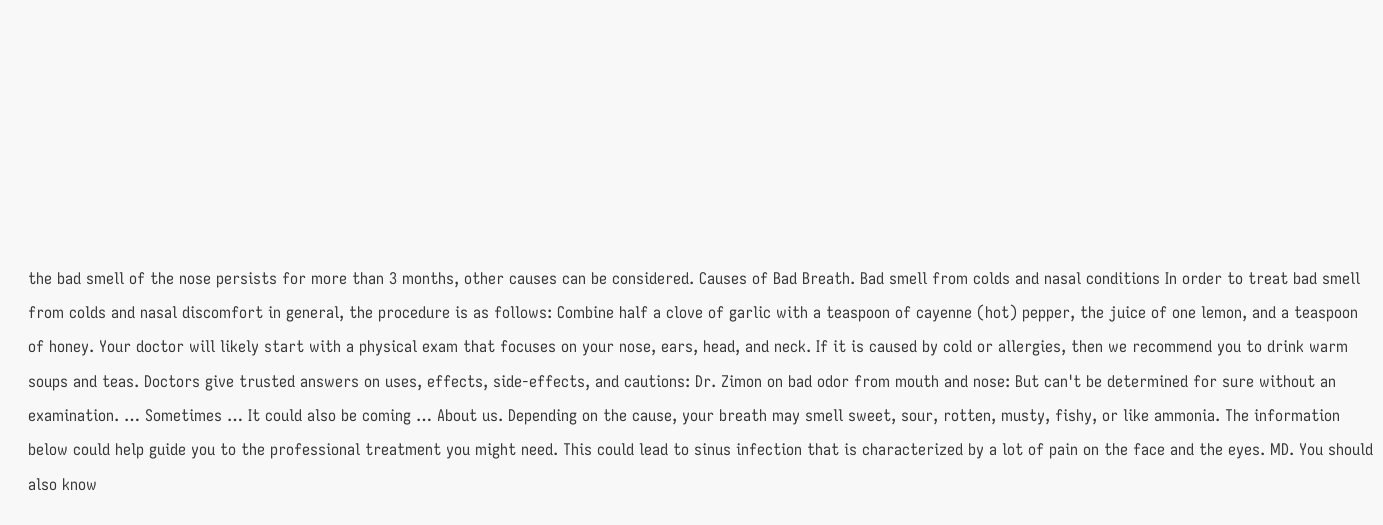the bad smell of the nose persists for more than 3 months, other causes can be considered. Causes of Bad Breath. Bad smell from colds and nasal conditions In order to treat bad smell from colds and nasal discomfort in general, the procedure is as follows: Combine half a clove of garlic with a teaspoon of cayenne (hot) pepper, the juice of one lemon, and a teaspoon of honey. Your doctor will likely start with a physical exam that focuses on your nose, ears, head, and neck. If it is caused by cold or allergies, then we recommend you to drink warm soups and teas. Doctors give trusted answers on uses, effects, side-effects, and cautions: Dr. Zimon on bad odor from mouth and nose: But can't be determined for sure without an examination. … Sometimes … It could also be coming … About us. Depending on the cause, your breath may smell sweet, sour, rotten, musty, fishy, or like ammonia. The information below could help guide you to the professional treatment you might need. This could lead to sinus infection that is characterized by a lot of pain on the face and the eyes. MD. You should also know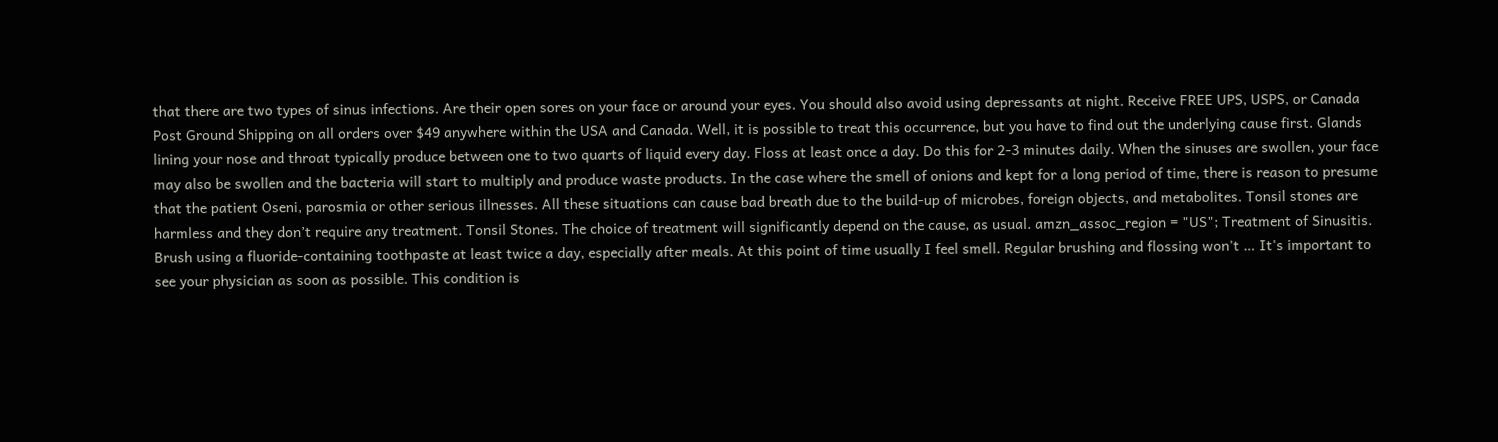that there are two types of sinus infections. Are their open sores on your face or around your eyes. You should also avoid using depressants at night. Receive FREE UPS, USPS, or Canada Post Ground Shipping on all orders over $49 anywhere within the USA and Canada. Well, it is possible to treat this occurrence, but you have to find out the underlying cause first. Glands lining your nose and throat typically produce between one to two quarts of liquid every day. Floss at least once a day. Do this for 2-3 minutes daily. When the sinuses are swollen, your face may also be swollen and the bacteria will start to multiply and produce waste products. In the case where the smell of onions and kept for a long period of time, there is reason to presume that the patient Oseni, parosmia or other serious illnesses. All these situations can cause bad breath due to the build-up of microbes, foreign objects, and metabolites. Tonsil stones are harmless and they don’t require any treatment. Tonsil Stones. The choice of treatment will significantly depend on the cause, as usual. amzn_assoc_region = "US"; Treatment of Sinusitis. Brush using a fluoride-containing toothpaste at least twice a day, especially after meals. At this point of time usually I feel smell. Regular brushing and flossing won't … It's important to see your physician as soon as possible. This condition is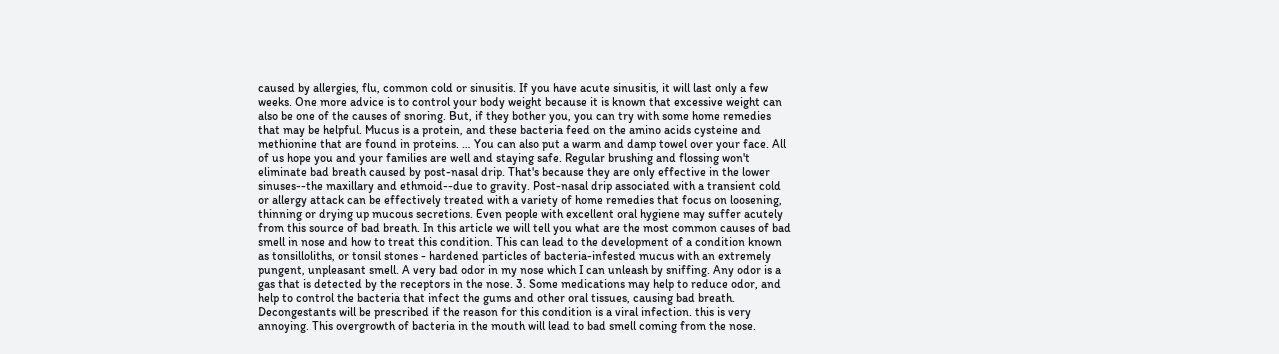caused by allergies, flu, common cold or sinusitis. If you have acute sinusitis, it will last only a few weeks. One more advice is to control your body weight because it is known that excessive weight can also be one of the causes of snoring. But, if they bother you, you can try with some home remedies that may be helpful. Mucus is a protein, and these bacteria feed on the amino acids cysteine and methionine that are found in proteins. … You can also put a warm and damp towel over your face. All of us hope you and your families are well and staying safe. Regular brushing and flossing won't eliminate bad breath caused by post-nasal drip. That's because they are only effective in the lower sinuses--the maxillary and ethmoid--due to gravity. Post-nasal drip associated with a transient cold or allergy attack can be effectively treated with a variety of home remedies that focus on loosening, thinning or drying up mucous secretions. Even people with excellent oral hygiene may suffer acutely from this source of bad breath. In this article we will tell you what are the most common causes of bad smell in nose and how to treat this condition. This can lead to the development of a condition known as tonsilloliths, or tonsil stones - hardened particles of bacteria-infested mucus with an extremely pungent, unpleasant smell. A very bad odor in my nose which I can unleash by sniffing. Any odor is a gas that is detected by the receptors in the nose. 3. Some medications may help to reduce odor, and help to control the bacteria that infect the gums and other oral tissues, causing bad breath. Decongestants will be prescribed if the reason for this condition is a viral infection. this is very annoying. This overgrowth of bacteria in the mouth will lead to bad smell coming from the nose.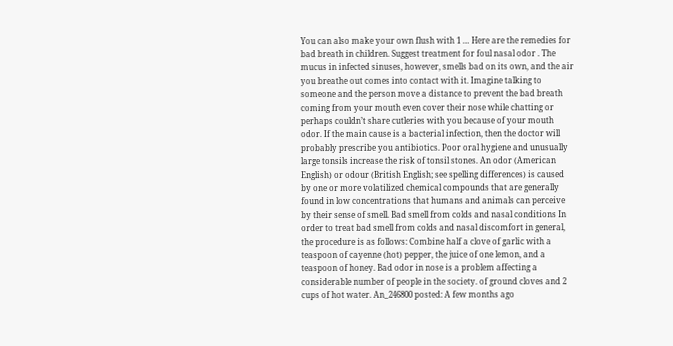You can also make your own flush with 1 … Here are the remedies for bad breath in children. Suggest treatment for foul nasal odor . The mucus in infected sinuses, however, smells bad on its own, and the air you breathe out comes into contact with it. Imagine talking to someone and the person move a distance to prevent the bad breath coming from your mouth even cover their nose while chatting or perhaps couldn’t share cutleries with you because of your mouth odor. If the main cause is a bacterial infection, then the doctor will probably prescribe you antibiotics. Poor oral hygiene and unusually large tonsils increase the risk of tonsil stones. An odor (American English) or odour (British English; see spelling differences) is caused by one or more volatilized chemical compounds that are generally found in low concentrations that humans and animals can perceive by their sense of smell. Bad smell from colds and nasal conditions In order to treat bad smell from colds and nasal discomfort in general, the procedure is as follows: Combine half a clove of garlic with a teaspoon of cayenne (hot) pepper, the juice of one lemon, and a teaspoon of honey. Bad odor in nose is a problem affecting a considerable number of people in the society. of ground cloves and 2 cups of hot water. An_246800 posted: A few months ago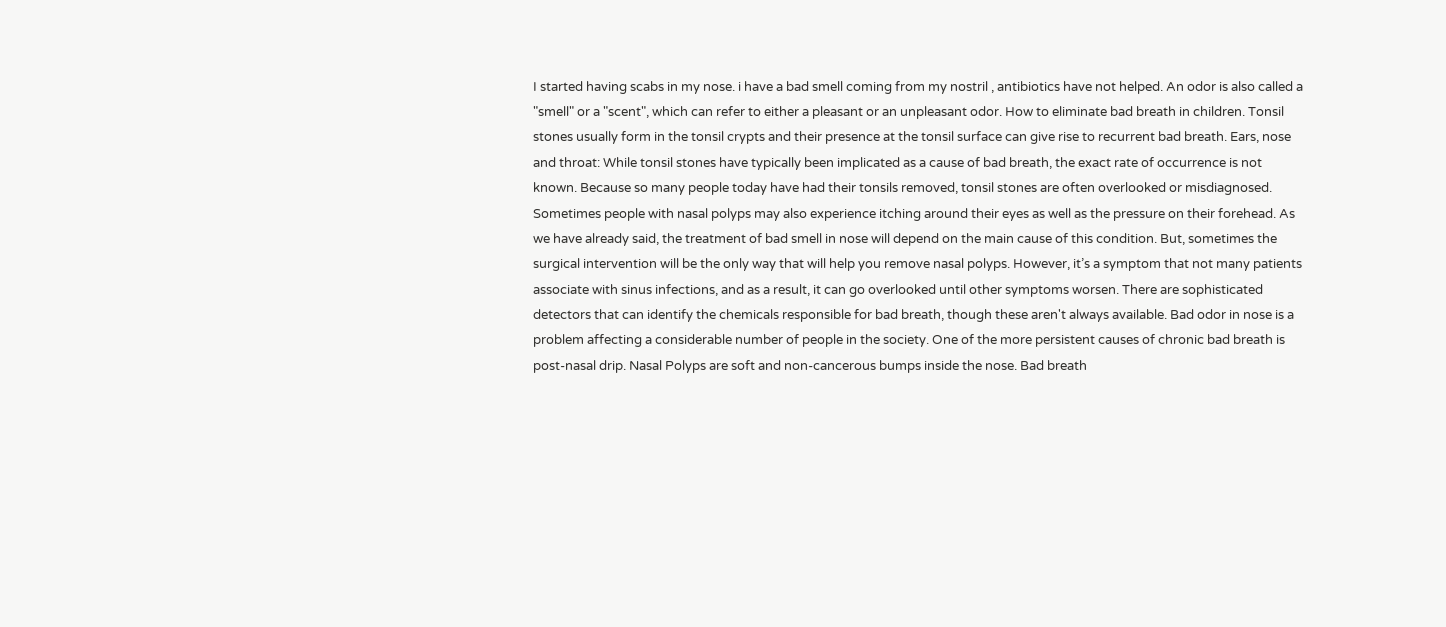I started having scabs in my nose. i have a bad smell coming from my nostril , antibiotics have not helped. An odor is also called a "smell" or a "scent", which can refer to either a pleasant or an unpleasant odor. How to eliminate bad breath in children. Tonsil stones usually form in the tonsil crypts and their presence at the tonsil surface can give rise to recurrent bad breath. Ears, nose and throat: While tonsil stones have typically been implicated as a cause of bad breath, the exact rate of occurrence is not known. Because so many people today have had their tonsils removed, tonsil stones are often overlooked or misdiagnosed. Sometimes people with nasal polyps may also experience itching around their eyes as well as the pressure on their forehead. As we have already said, the treatment of bad smell in nose will depend on the main cause of this condition. But, sometimes the surgical intervention will be the only way that will help you remove nasal polyps. However, it’s a symptom that not many patients associate with sinus infections, and as a result, it can go overlooked until other symptoms worsen. There are sophisticated detectors that can identify the chemicals responsible for bad breath, though these aren't always available. Bad odor in nose is a problem affecting a considerable number of people in the society. One of the more persistent causes of chronic bad breath is post-nasal drip. Nasal Polyps are soft and non-cancerous bumps inside the nose. Bad breath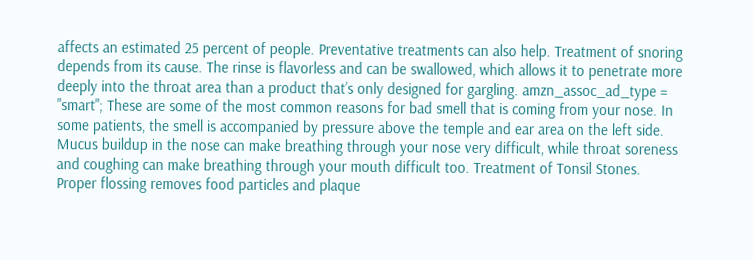affects an estimated 25 percent of people. Preventative treatments can also help. Treatment of snoring depends from its cause. The rinse is flavorless and can be swallowed, which allows it to penetrate more deeply into the throat area than a product that’s only designed for gargling. amzn_assoc_ad_type = "smart"; These are some of the most common reasons for bad smell that is coming from your nose. In some patients, the smell is accompanied by pressure above the temple and ear area on the left side. Mucus buildup in the nose can make breathing through your nose very difficult, while throat soreness and coughing can make breathing through your mouth difficult too. Treatment of Tonsil Stones. Proper flossing removes food particles and plaque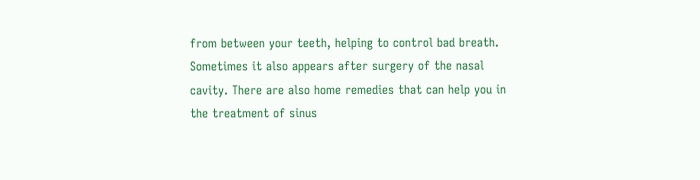from between your teeth, helping to control bad breath. Sometimes it also appears after surgery of the nasal cavity. There are also home remedies that can help you in the treatment of sinus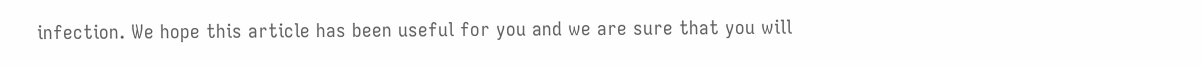infection. We hope this article has been useful for you and we are sure that you will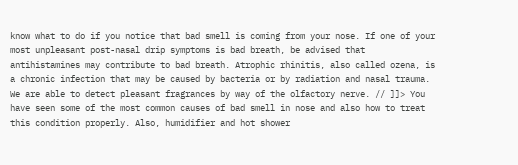know what to do if you notice that bad smell is coming from your nose. If one of your most unpleasant post-nasal drip symptoms is bad breath, be advised that antihistamines may contribute to bad breath. Atrophic rhinitis, also called ozena, is a chronic infection that may be caused by bacteria or by radiation and nasal trauma. We are able to detect pleasant fragrances by way of the olfactory nerve. // ]]> You have seen some of the most common causes of bad smell in nose and also how to treat this condition properly. Also, humidifier and hot shower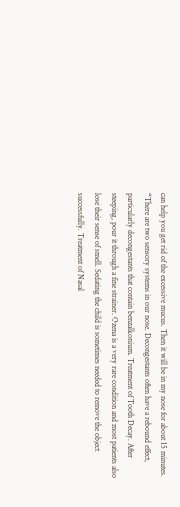can help you get rid of the excessive mucus. Then it will be in my nose for about 15 minutes. “There are two sensory systems in our nose. Decongestants often have a rebound effect, particularly decongestants that contain benzalkonium. Treatment of Tooth Decay. After steeping, pour it through a fine strainer. Ozena is a very rare condition and most patients also lose their sense of smell. Sedating the child is sometimes needed to remove the object successfully. Treatment of Nasal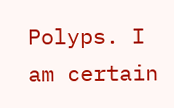Polyps. I am certain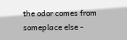the odor comes from someplace else -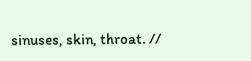sinuses, skin, throat. //